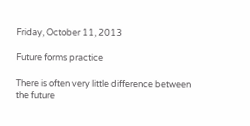Friday, October 11, 2013

Future forms practice

There is often very little difference between the future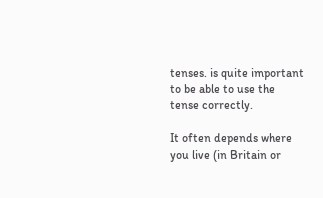tenses. is quite important to be able to use the tense correctly.

It often depends where you live (in Britain or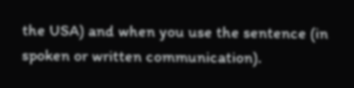the USA) and when you use the sentence (in spoken or written communication).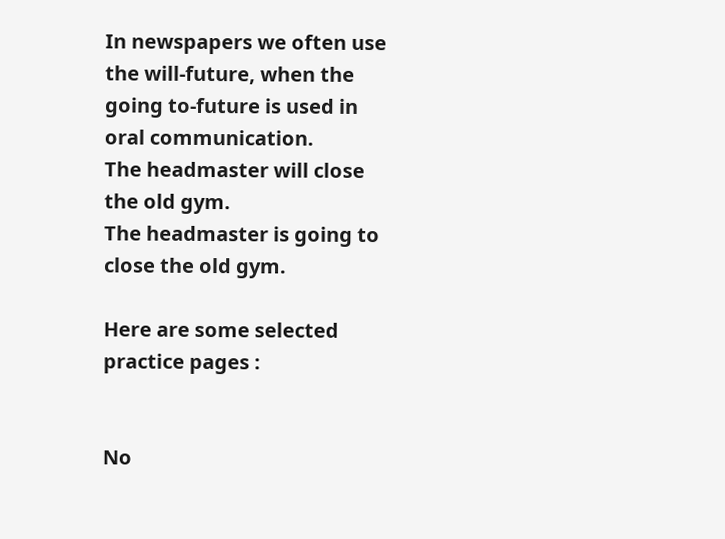In newspapers we often use the will-future, when the going to-future is used in oral communication.
The headmaster will close the old gym.
The headmaster is going to close the old gym.

Here are some selected practice pages :


No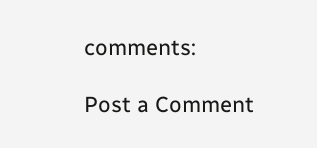comments:

Post a Comment